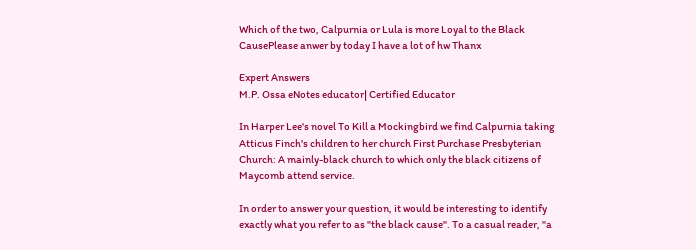Which of the two, Calpurnia or Lula is more Loyal to the Black CausePlease anwer by today I have a lot of hw Thanx

Expert Answers
M.P. Ossa eNotes educator| Certified Educator

In Harper Lee's novel To Kill a Mockingbird we find Calpurnia taking Atticus Finch's children to her church First Purchase Presbyterian Church: A mainly-black church to which only the black citizens of Maycomb attend service.

In order to answer your question, it would be interesting to identify exactly what you refer to as "the black cause". To a casual reader, "a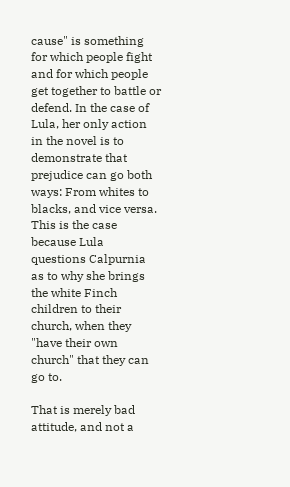cause" is something for which people fight and for which people get together to battle or defend. In the case of Lula, her only action in the novel is to demonstrate that prejudice can go both ways: From whites to blacks, and vice versa. This is the case because Lula questions Calpurnia as to why she brings the white Finch children to their church, when they "have their own church" that they can go to.

That is merely bad attitude, and not a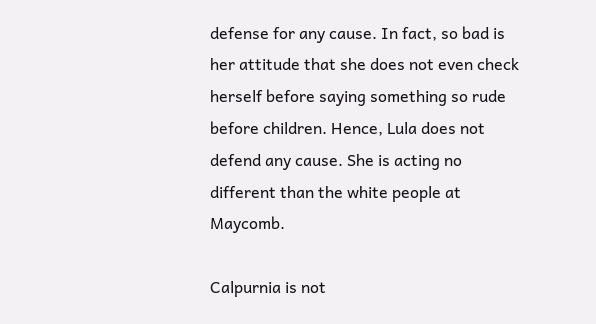defense for any cause. In fact, so bad is her attitude that she does not even check herself before saying something so rude before children. Hence, Lula does not defend any cause. She is acting no different than the white people at Maycomb.

Calpurnia is not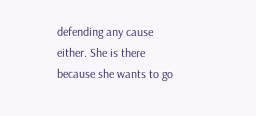defending any cause either. She is there because she wants to go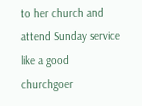to her church and attend Sunday service like a good churchgoer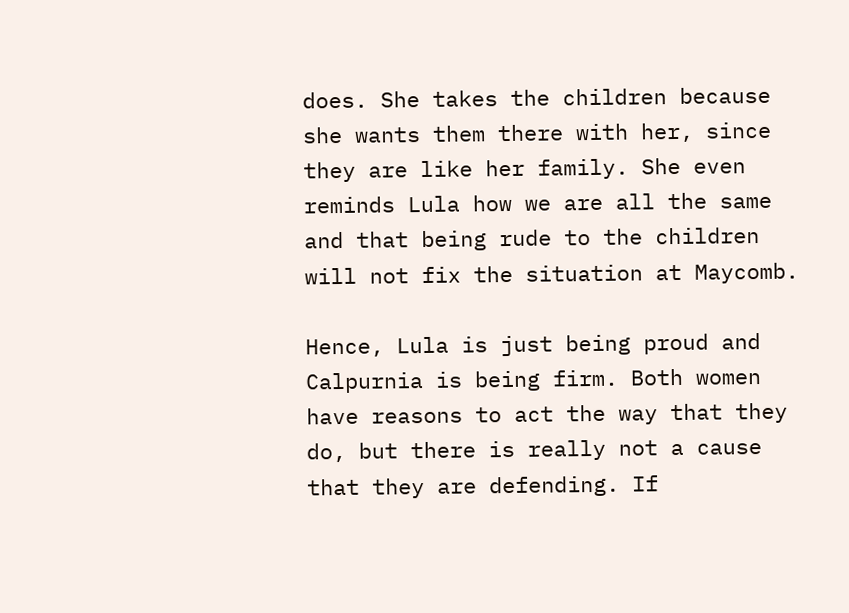does. She takes the children because she wants them there with her, since they are like her family. She even reminds Lula how we are all the same and that being rude to the children will not fix the situation at Maycomb.

Hence, Lula is just being proud and Calpurnia is being firm. Both women have reasons to act the way that they do, but there is really not a cause that they are defending. If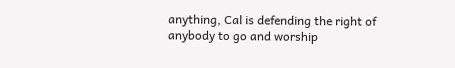anything, Cal is defending the right of anybody to go and worship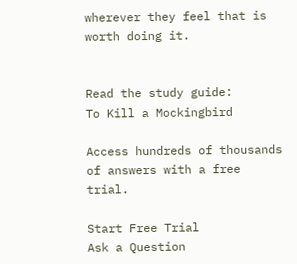wherever they feel that is worth doing it.


Read the study guide:
To Kill a Mockingbird

Access hundreds of thousands of answers with a free trial.

Start Free Trial
Ask a Question